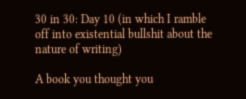30 in 30: Day 10 (in which I ramble off into existential bullshit about the nature of writing)

A book you thought you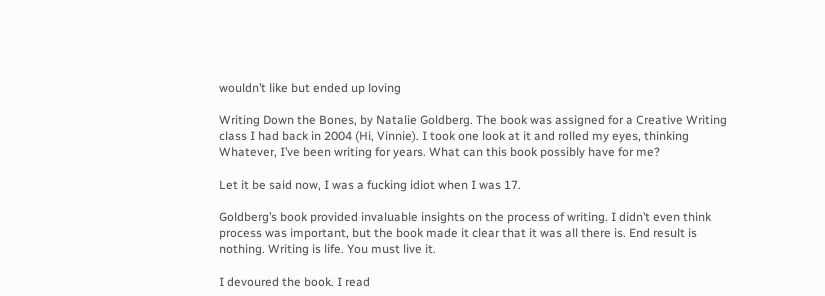wouldn’t like but ended up loving

Writing Down the Bones, by Natalie Goldberg. The book was assigned for a Creative Writing class I had back in 2004 (Hi, Vinnie). I took one look at it and rolled my eyes, thinking Whatever, I’ve been writing for years. What can this book possibly have for me?

Let it be said now, I was a fucking idiot when I was 17.

Goldberg’s book provided invaluable insights on the process of writing. I didn’t even think process was important, but the book made it clear that it was all there is. End result is nothing. Writing is life. You must live it.

I devoured the book. I read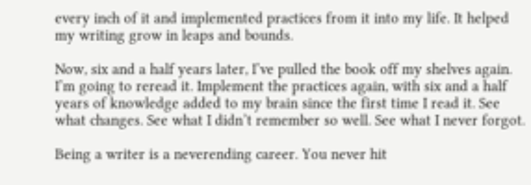every inch of it and implemented practices from it into my life. It helped my writing grow in leaps and bounds.

Now, six and a half years later, I’ve pulled the book off my shelves again. I’m going to reread it. Implement the practices again, with six and a half years of knowledge added to my brain since the first time I read it. See what changes. See what I didn’t remember so well. See what I never forgot.

Being a writer is a neverending career. You never hit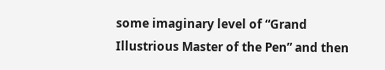some imaginary level of “Grand Illustrious Master of the Pen” and then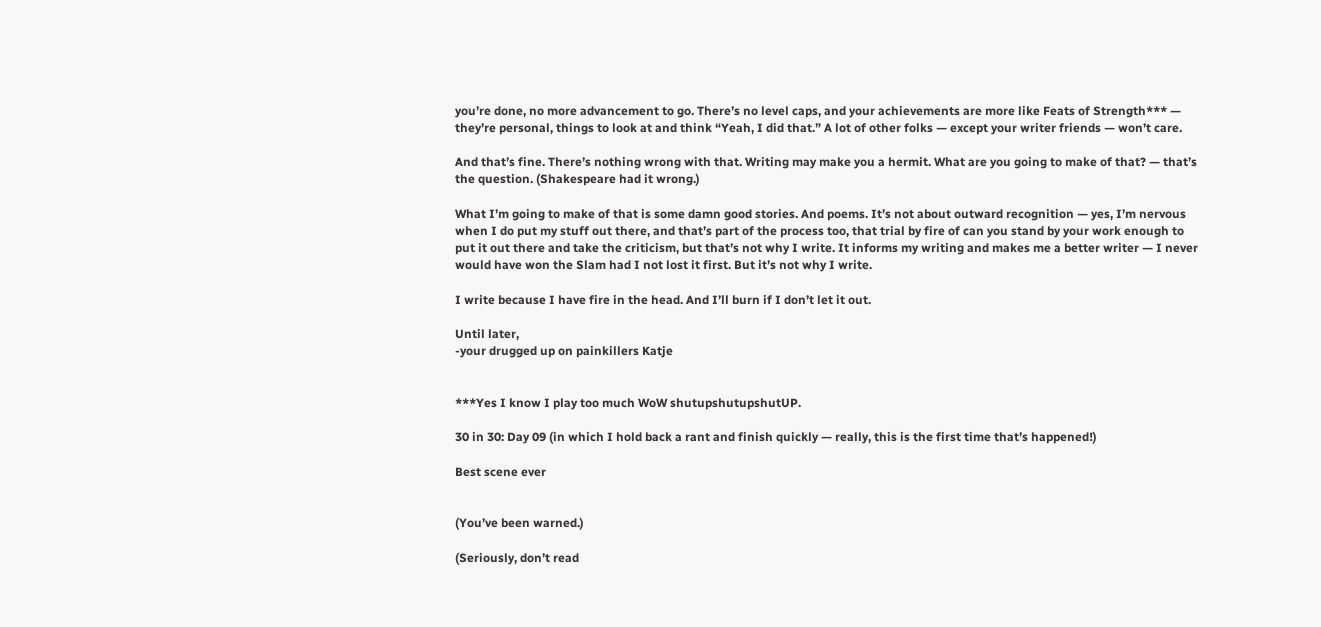you’re done, no more advancement to go. There’s no level caps, and your achievements are more like Feats of Strength*** — they’re personal, things to look at and think “Yeah, I did that.” A lot of other folks — except your writer friends — won’t care.

And that’s fine. There’s nothing wrong with that. Writing may make you a hermit. What are you going to make of that? — that’s the question. (Shakespeare had it wrong.)

What I’m going to make of that is some damn good stories. And poems. It’s not about outward recognition — yes, I’m nervous when I do put my stuff out there, and that’s part of the process too, that trial by fire of can you stand by your work enough to put it out there and take the criticism, but that’s not why I write. It informs my writing and makes me a better writer — I never would have won the Slam had I not lost it first. But it’s not why I write.

I write because I have fire in the head. And I’ll burn if I don’t let it out.

Until later,
-your drugged up on painkillers Katje


***Yes I know I play too much WoW shutupshutupshutUP.

30 in 30: Day 09 (in which I hold back a rant and finish quickly — really, this is the first time that’s happened!)

Best scene ever


(You’ve been warned.)

(Seriously, don’t read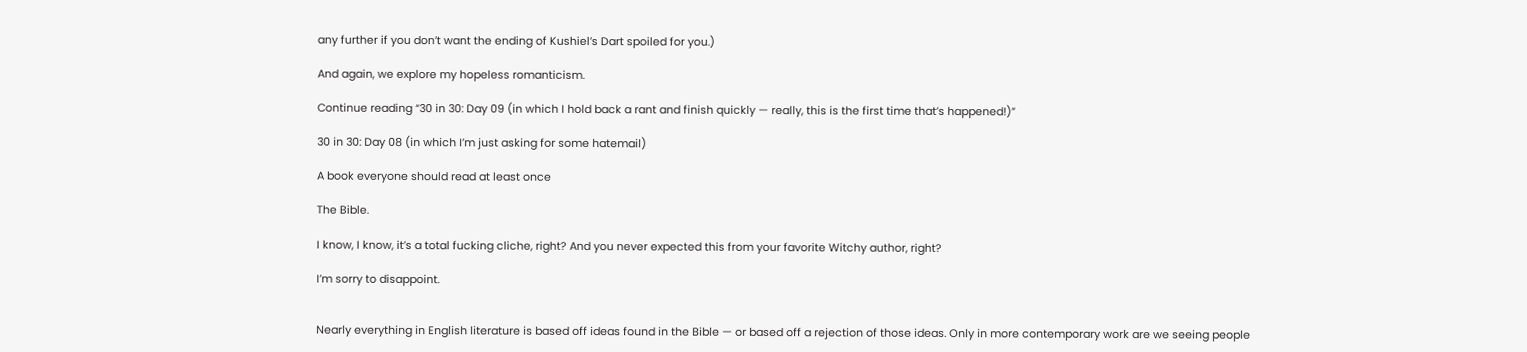any further if you don’t want the ending of Kushiel’s Dart spoiled for you.)

And again, we explore my hopeless romanticism.

Continue reading “30 in 30: Day 09 (in which I hold back a rant and finish quickly — really, this is the first time that’s happened!)”

30 in 30: Day 08 (in which I’m just asking for some hatemail)

A book everyone should read at least once

The Bible.

I know, I know, it’s a total fucking cliche, right? And you never expected this from your favorite Witchy author, right?

I’m sorry to disappoint.


Nearly everything in English literature is based off ideas found in the Bible — or based off a rejection of those ideas. Only in more contemporary work are we seeing people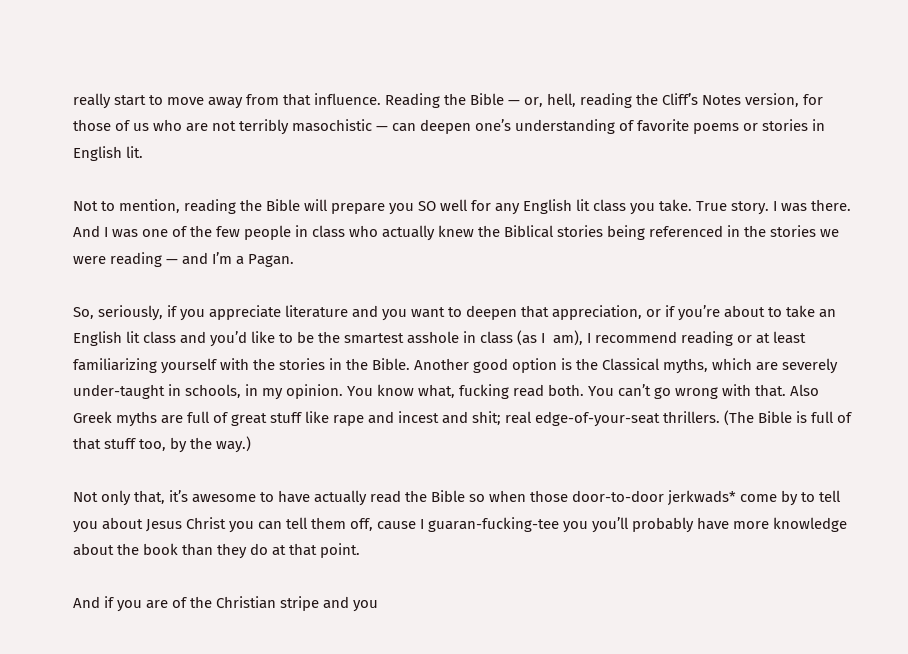really start to move away from that influence. Reading the Bible — or, hell, reading the Cliff’s Notes version, for those of us who are not terribly masochistic — can deepen one’s understanding of favorite poems or stories in English lit.

Not to mention, reading the Bible will prepare you SO well for any English lit class you take. True story. I was there. And I was one of the few people in class who actually knew the Biblical stories being referenced in the stories we were reading — and I’m a Pagan.

So, seriously, if you appreciate literature and you want to deepen that appreciation, or if you’re about to take an English lit class and you’d like to be the smartest asshole in class (as I  am), I recommend reading or at least familiarizing yourself with the stories in the Bible. Another good option is the Classical myths, which are severely under-taught in schools, in my opinion. You know what, fucking read both. You can’t go wrong with that. Also Greek myths are full of great stuff like rape and incest and shit; real edge-of-your-seat thrillers. (The Bible is full of that stuff too, by the way.)

Not only that, it’s awesome to have actually read the Bible so when those door-to-door jerkwads* come by to tell you about Jesus Christ you can tell them off, cause I guaran-fucking-tee you you’ll probably have more knowledge about the book than they do at that point.

And if you are of the Christian stripe and you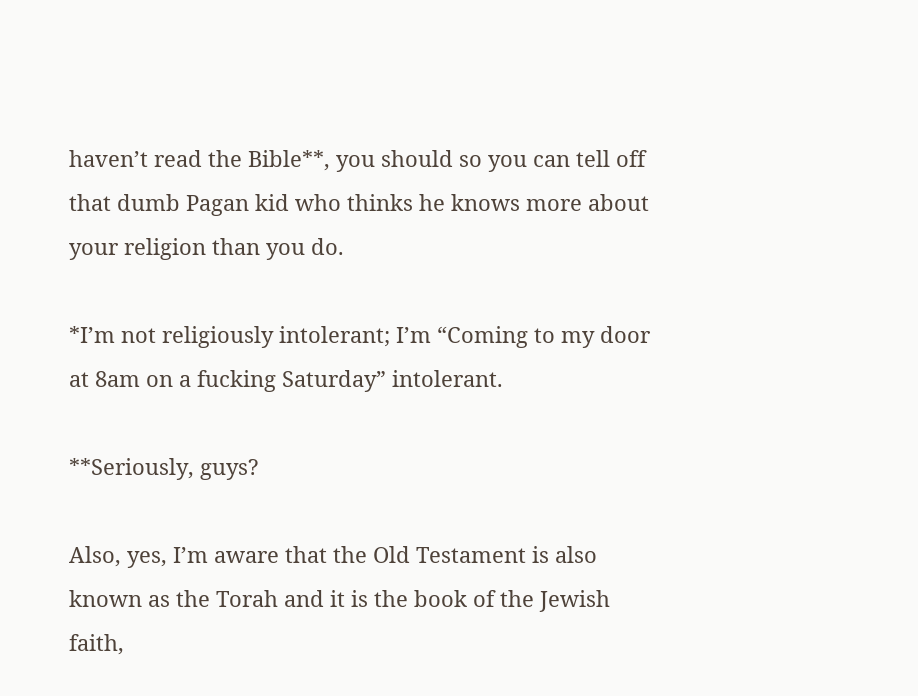haven’t read the Bible**, you should so you can tell off that dumb Pagan kid who thinks he knows more about your religion than you do.

*I’m not religiously intolerant; I’m “Coming to my door at 8am on a fucking Saturday” intolerant.

**Seriously, guys?

Also, yes, I’m aware that the Old Testament is also known as the Torah and it is the book of the Jewish faith,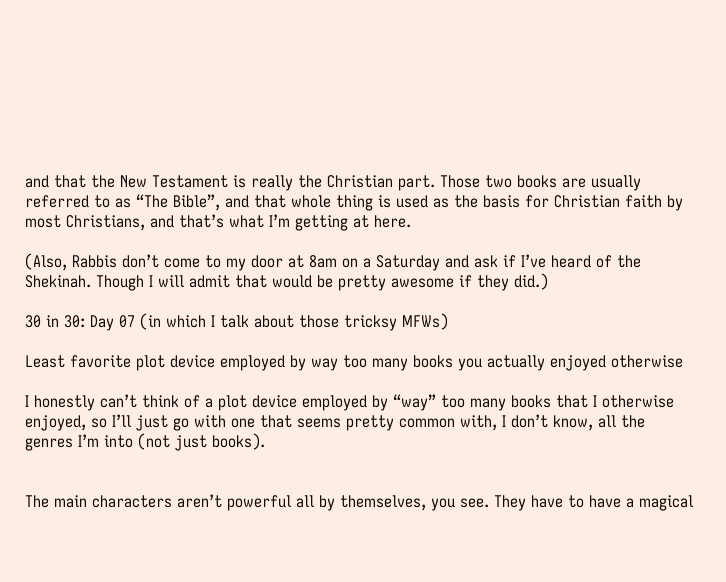and that the New Testament is really the Christian part. Those two books are usually referred to as “The Bible”, and that whole thing is used as the basis for Christian faith by most Christians, and that’s what I’m getting at here.

(Also, Rabbis don’t come to my door at 8am on a Saturday and ask if I’ve heard of the Shekinah. Though I will admit that would be pretty awesome if they did.)

30 in 30: Day 07 (in which I talk about those tricksy MFWs)

Least favorite plot device employed by way too many books you actually enjoyed otherwise

I honestly can’t think of a plot device employed by “way” too many books that I otherwise enjoyed, so I’ll just go with one that seems pretty common with, I don’t know, all the genres I’m into (not just books).


The main characters aren’t powerful all by themselves, you see. They have to have a magical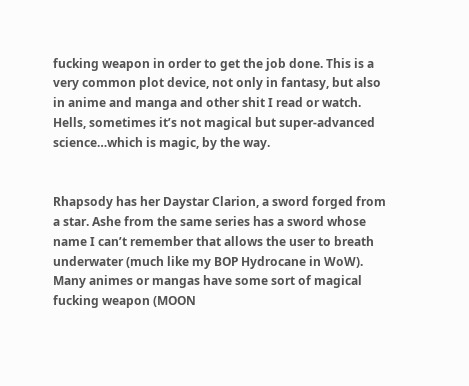fucking weapon in order to get the job done. This is a very common plot device, not only in fantasy, but also in anime and manga and other shit I read or watch. Hells, sometimes it’s not magical but super-advanced science…which is magic, by the way.


Rhapsody has her Daystar Clarion, a sword forged from a star. Ashe from the same series has a sword whose name I can’t remember that allows the user to breath underwater (much like my BOP Hydrocane in WoW). Many animes or mangas have some sort of magical fucking weapon (MOON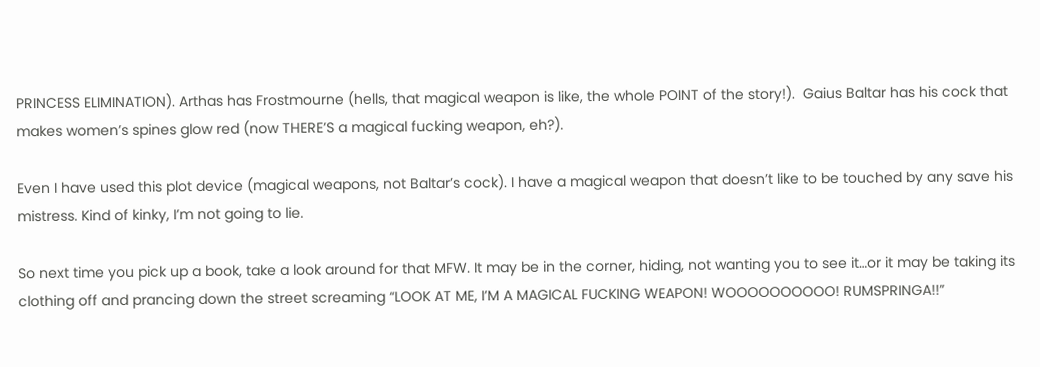PRINCESS ELIMINATION). Arthas has Frostmourne (hells, that magical weapon is like, the whole POINT of the story!).  Gaius Baltar has his cock that makes women’s spines glow red (now THERE’S a magical fucking weapon, eh?).

Even I have used this plot device (magical weapons, not Baltar’s cock). I have a magical weapon that doesn’t like to be touched by any save his mistress. Kind of kinky, I’m not going to lie.

So next time you pick up a book, take a look around for that MFW. It may be in the corner, hiding, not wanting you to see it…or it may be taking its clothing off and prancing down the street screaming “LOOK AT ME, I’M A MAGICAL FUCKING WEAPON! WOOOOOOOOOO! RUMSPRINGA!!”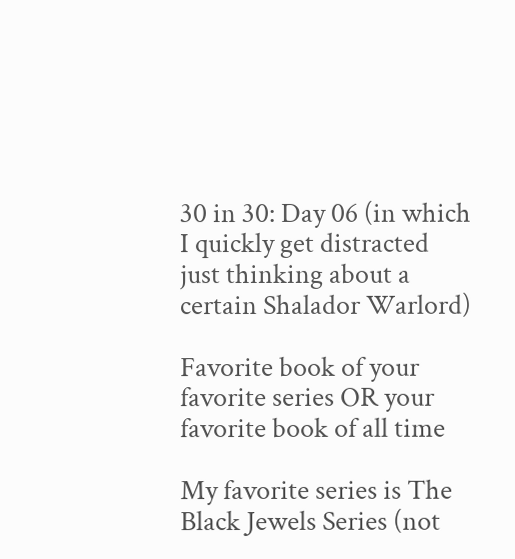30 in 30: Day 06 (in which I quickly get distracted just thinking about a certain Shalador Warlord)

Favorite book of your favorite series OR your favorite book of all time

My favorite series is The Black Jewels Series (not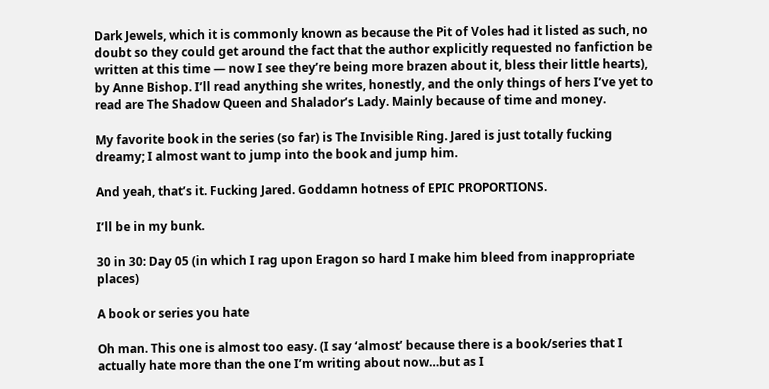Dark Jewels, which it is commonly known as because the Pit of Voles had it listed as such, no doubt so they could get around the fact that the author explicitly requested no fanfiction be written at this time — now I see they’re being more brazen about it, bless their little hearts), by Anne Bishop. I’ll read anything she writes, honestly, and the only things of hers I’ve yet to read are The Shadow Queen and Shalador’s Lady. Mainly because of time and money.

My favorite book in the series (so far) is The Invisible Ring. Jared is just totally fucking dreamy; I almost want to jump into the book and jump him.

And yeah, that’s it. Fucking Jared. Goddamn hotness of EPIC PROPORTIONS.

I’ll be in my bunk.

30 in 30: Day 05 (in which I rag upon Eragon so hard I make him bleed from inappropriate places)

A book or series you hate

Oh man. This one is almost too easy. (I say ‘almost’ because there is a book/series that I actually hate more than the one I’m writing about now…but as I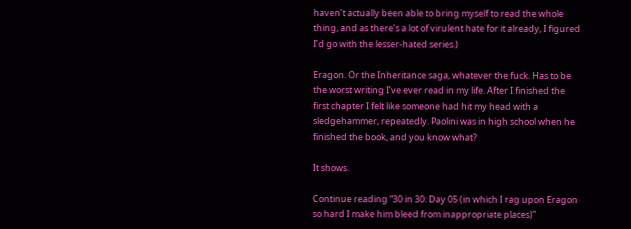haven’t actually been able to bring myself to read the whole thing, and as there’s a lot of virulent hate for it already, I figured I’d go with the lesser-hated series.)

Eragon. Or the Inheritance saga, whatever the fuck. Has to be the worst writing I’ve ever read in my life. After I finished the first chapter I felt like someone had hit my head with a sledgehammer, repeatedly. Paolini was in high school when he finished the book, and you know what?

It shows.

Continue reading “30 in 30: Day 05 (in which I rag upon Eragon so hard I make him bleed from inappropriate places)”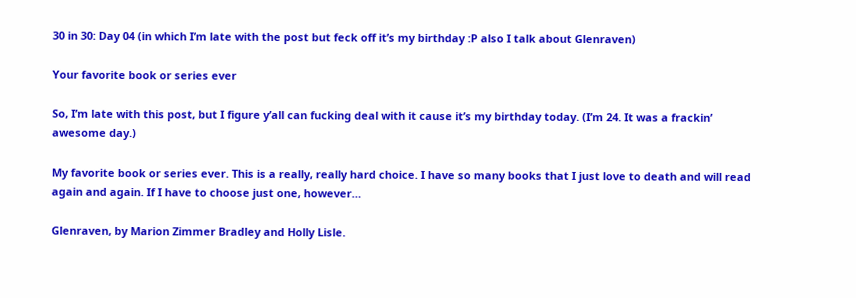30 in 30: Day 04 (in which I’m late with the post but feck off it’s my birthday :P also I talk about Glenraven)

Your favorite book or series ever

So, I’m late with this post, but I figure y’all can fucking deal with it cause it’s my birthday today. (I’m 24. It was a frackin’ awesome day.)

My favorite book or series ever. This is a really, really hard choice. I have so many books that I just love to death and will read again and again. If I have to choose just one, however…

Glenraven, by Marion Zimmer Bradley and Holly Lisle.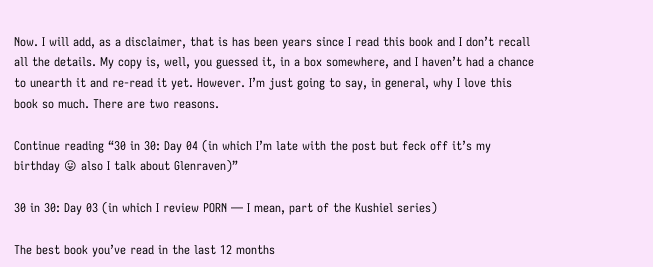Now. I will add, as a disclaimer, that is has been years since I read this book and I don’t recall all the details. My copy is, well, you guessed it, in a box somewhere, and I haven’t had a chance to unearth it and re-read it yet. However. I’m just going to say, in general, why I love this book so much. There are two reasons.

Continue reading “30 in 30: Day 04 (in which I’m late with the post but feck off it’s my birthday 😛 also I talk about Glenraven)”

30 in 30: Day 03 (in which I review PORN — I mean, part of the Kushiel series)

The best book you’ve read in the last 12 months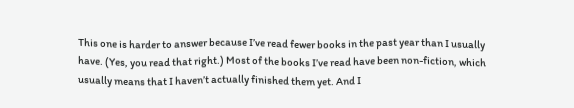This one is harder to answer because I’ve read fewer books in the past year than I usually have. (Yes, you read that right.) Most of the books I’ve read have been non-fiction, which usually means that I haven’t actually finished them yet. And I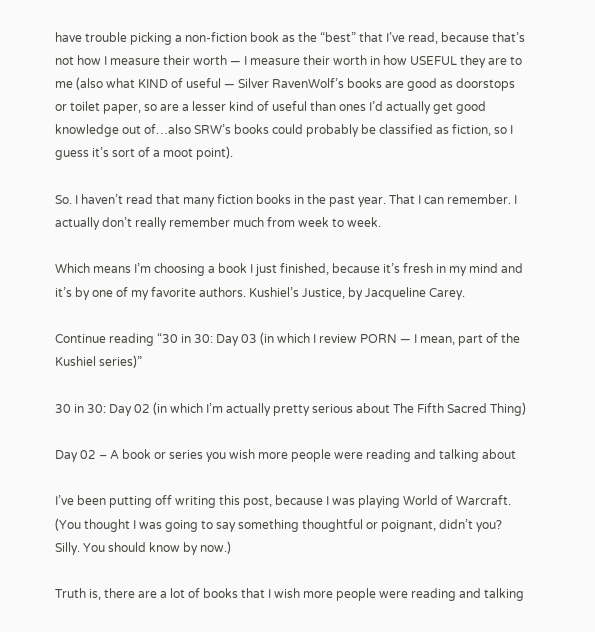have trouble picking a non-fiction book as the “best” that I’ve read, because that’s not how I measure their worth — I measure their worth in how USEFUL they are to me (also what KIND of useful — Silver RavenWolf’s books are good as doorstops or toilet paper, so are a lesser kind of useful than ones I’d actually get good knowledge out of…also SRW’s books could probably be classified as fiction, so I guess it’s sort of a moot point).

So. I haven’t read that many fiction books in the past year. That I can remember. I actually don’t really remember much from week to week.

Which means I’m choosing a book I just finished, because it’s fresh in my mind and it’s by one of my favorite authors. Kushiel’s Justice, by Jacqueline Carey.

Continue reading “30 in 30: Day 03 (in which I review PORN — I mean, part of the Kushiel series)”

30 in 30: Day 02 (in which I’m actually pretty serious about The Fifth Sacred Thing)

Day 02 – A book or series you wish more people were reading and talking about

I’ve been putting off writing this post, because I was playing World of Warcraft. (You thought I was going to say something thoughtful or poignant, didn’t you? Silly. You should know by now.)

Truth is, there are a lot of books that I wish more people were reading and talking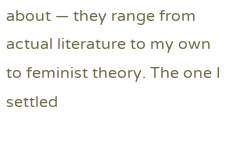about — they range from actual literature to my own to feminist theory. The one I settled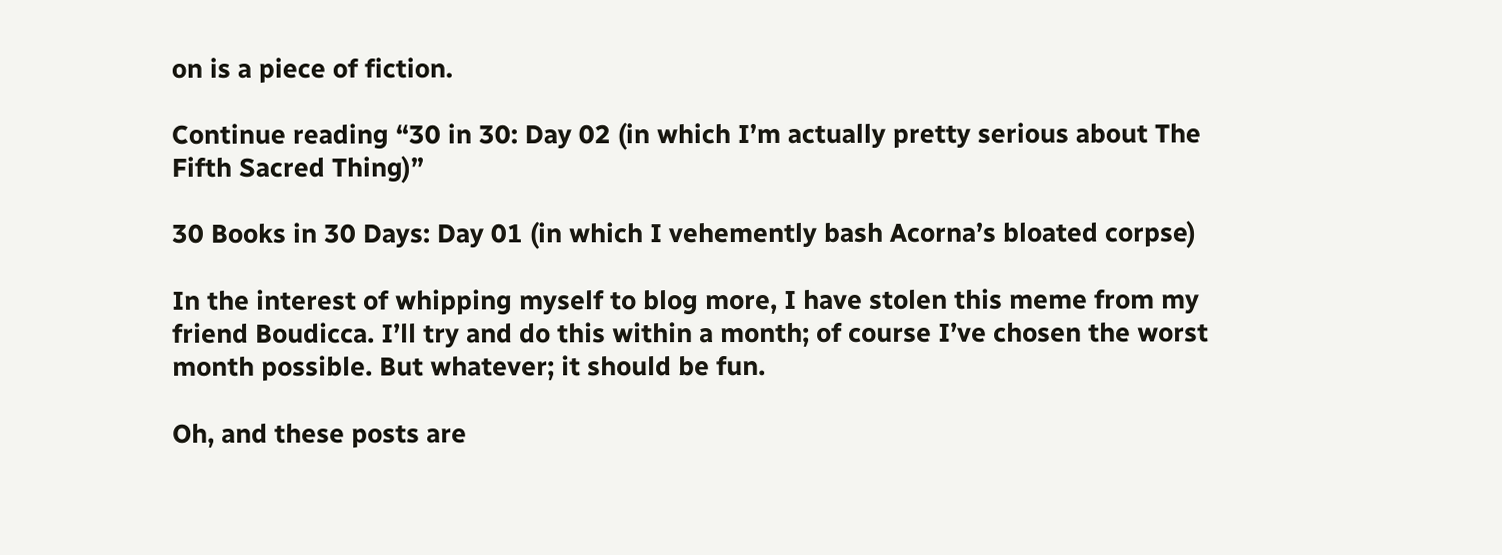on is a piece of fiction.

Continue reading “30 in 30: Day 02 (in which I’m actually pretty serious about The Fifth Sacred Thing)”

30 Books in 30 Days: Day 01 (in which I vehemently bash Acorna’s bloated corpse)

In the interest of whipping myself to blog more, I have stolen this meme from my friend Boudicca. I’ll try and do this within a month; of course I’ve chosen the worst month possible. But whatever; it should be fun.

Oh, and these posts are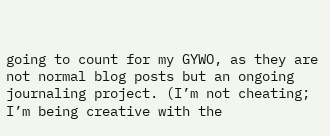going to count for my GYWO, as they are not normal blog posts but an ongoing journaling project. (I’m not cheating; I’m being creative with the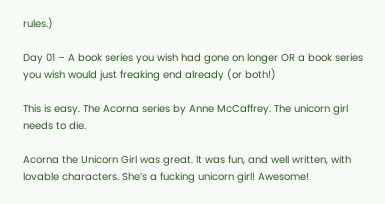rules.)

Day 01 – A book series you wish had gone on longer OR a book series you wish would just freaking end already (or both!)

This is easy. The Acorna series by Anne McCaffrey. The unicorn girl needs to die.

Acorna the Unicorn Girl was great. It was fun, and well written, with lovable characters. She’s a fucking unicorn girl! Awesome!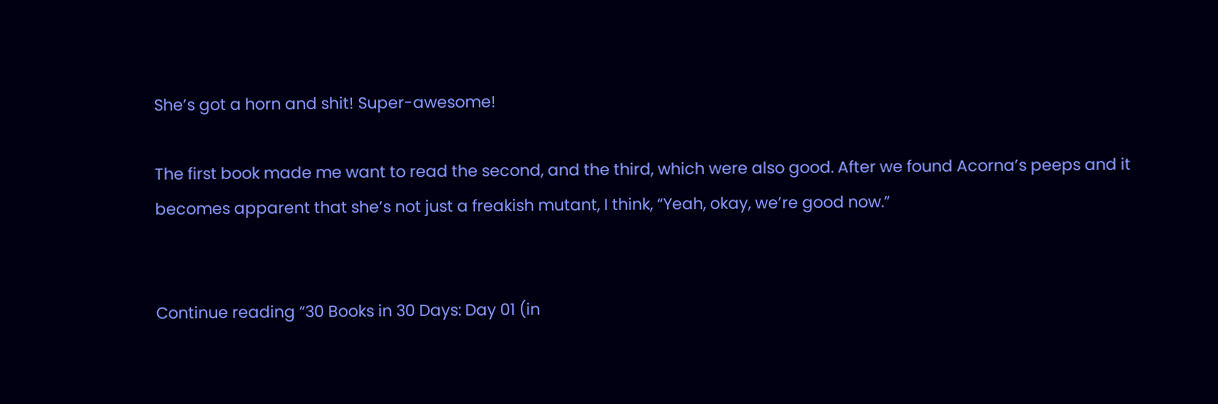She’s got a horn and shit! Super-awesome!

The first book made me want to read the second, and the third, which were also good. After we found Acorna’s peeps and it becomes apparent that she’s not just a freakish mutant, I think, “Yeah, okay, we’re good now.”


Continue reading “30 Books in 30 Days: Day 01 (in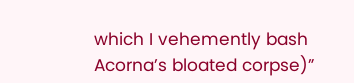which I vehemently bash Acorna’s bloated corpse)”